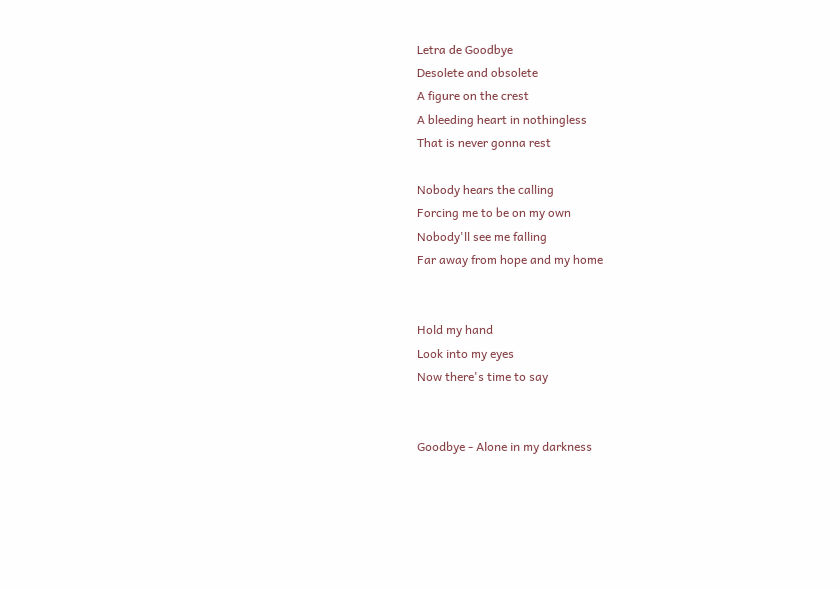Letra de Goodbye
Desolete and obsolete
A figure on the crest
A bleeding heart in nothingless
That is never gonna rest

Nobody hears the calling
Forcing me to be on my own
Nobody'll see me falling
Far away from hope and my home


Hold my hand
Look into my eyes
Now there's time to say


Goodbye - Alone in my darkness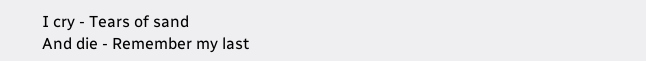I cry - Tears of sand
And die - Remember my last